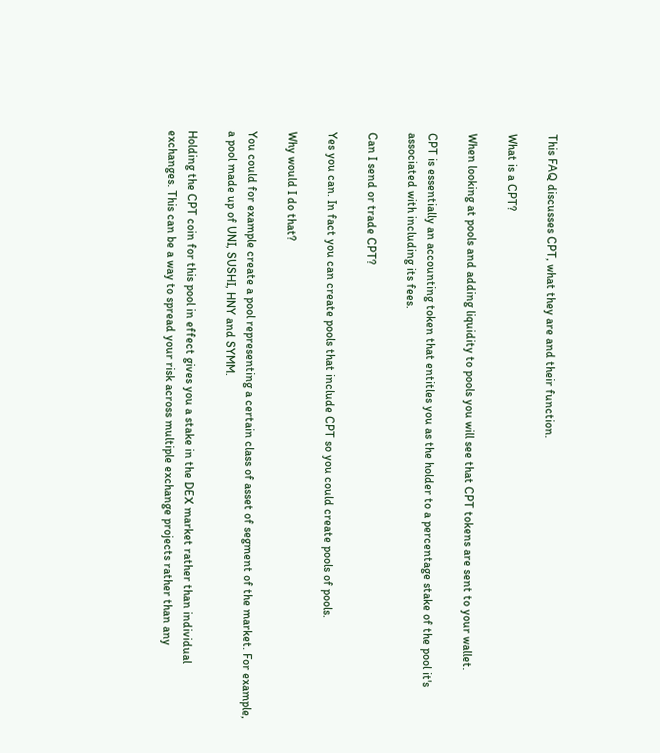This FAQ discusses CPT, what they are and their function.

What is a CPT?

When looking at pools and adding liquidity to pools you will see that CPT tokens are sent to your wallet.

CPT is essentially an accounting token that entitles you as the holder to a percentage stake of the pool it's associated with including its fees.

Can I send or trade CPT?

Yes you can. In fact you can create pools that include CPT so you could create pools of pools.

Why would I do that?

You could for example create a pool representing a certain class of asset of segment of the market. For example, a pool made up of UNI, SUSHI, HNY and SYMM.

Holding the CPT coin for this pool in effect gives you a stake in the DEX market rather than individual exchanges. This can be a way to spread your risk across multiple exchange projects rather than any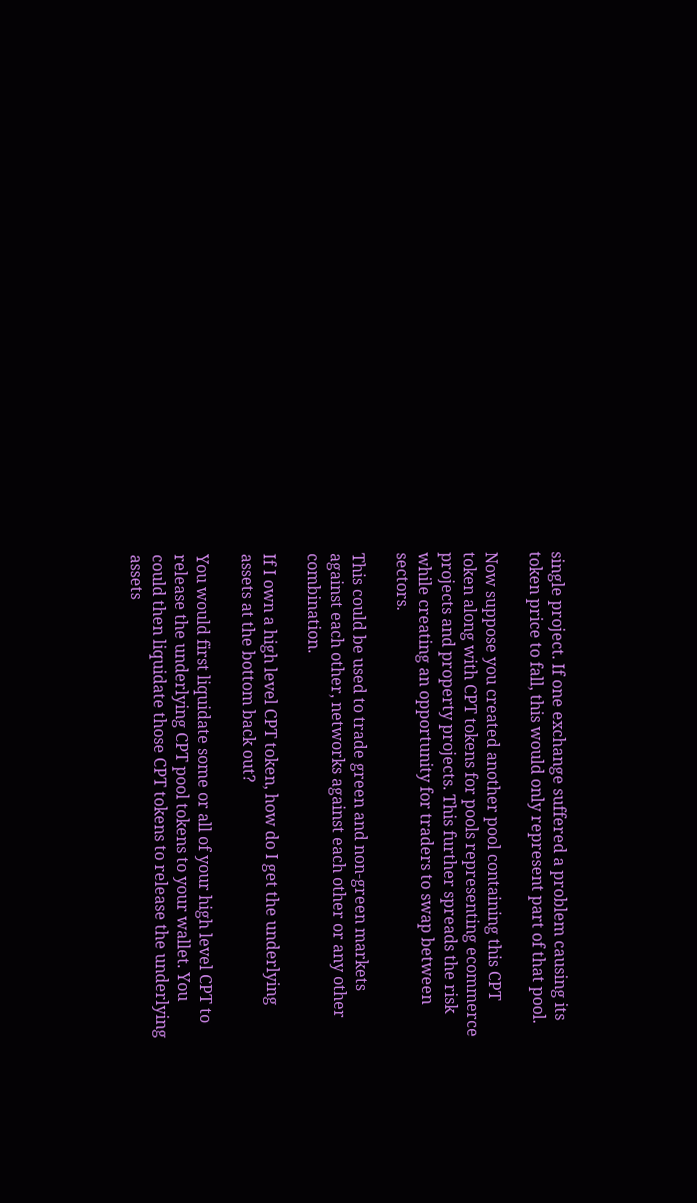single project. If one exchange suffered a problem causing its token price to fall, this would only represent part of that pool.

Now suppose you created another pool containing this CPT token along with CPT tokens for pools representing ecommerce projects and property projects. This further spreads the risk while creating an opportunity for traders to swap between sectors.

This could be used to trade green and non-green markets against each other, networks against each other or any other combination.

If I own a high level CPT token, how do I get the underlying assets at the bottom back out?

You would first liquidate some or all of your high level CPT to release the underlying CPT pool tokens to your wallet. You could then liquidate those CPT tokens to release the underlying assets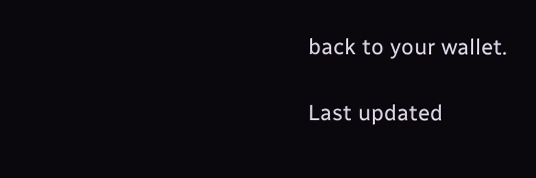back to your wallet.

Last updated